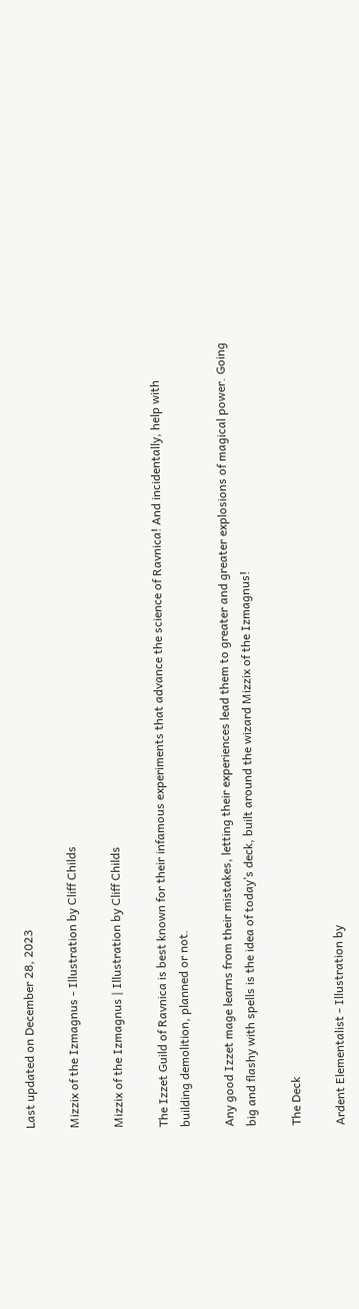Last updated on December 28, 2023

Mizzix of the Izmagnus - Illustration by Cliff Childs

Mizzix of the Izmagnus | Illustration by Cliff Childs

The Izzet Guild of Ravnica is best known for their infamous experiments that advance the science of Ravnica! And incidentally, help with building demolition, planned or not.

Any good Izzet mage learns from their mistakes, letting their experiences lead them to greater and greater explosions of magical power. Going big and flashy with spells is the idea of today’s deck, built around the wizard Mizzix of the Izmagnus!

The Deck

Ardent Elementalist - Illustration by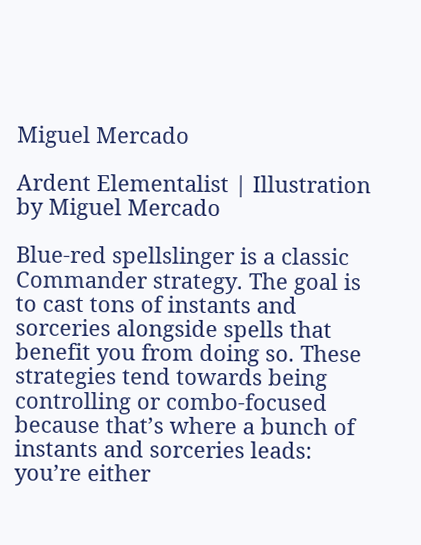Miguel Mercado

Ardent Elementalist | Illustration by Miguel Mercado

Blue-red spellslinger is a classic Commander strategy. The goal is to cast tons of instants and sorceries alongside spells that benefit you from doing so. These strategies tend towards being controlling or combo-focused because that’s where a bunch of instants and sorceries leads: you’re either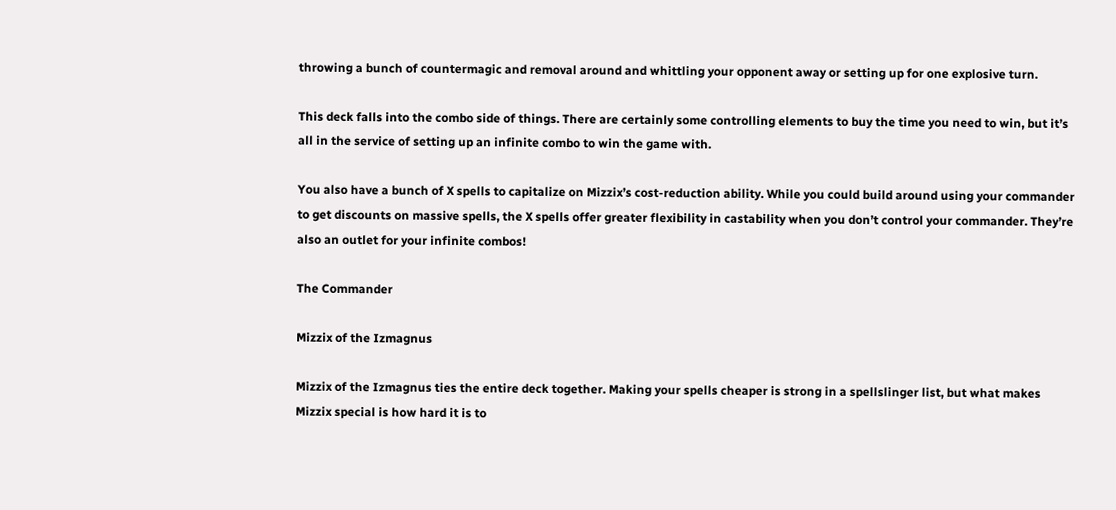throwing a bunch of countermagic and removal around and whittling your opponent away or setting up for one explosive turn.

This deck falls into the combo side of things. There are certainly some controlling elements to buy the time you need to win, but it’s all in the service of setting up an infinite combo to win the game with.

You also have a bunch of X spells to capitalize on Mizzix’s cost-reduction ability. While you could build around using your commander to get discounts on massive spells, the X spells offer greater flexibility in castability when you don’t control your commander. They’re also an outlet for your infinite combos!

The Commander

Mizzix of the Izmagnus

Mizzix of the Izmagnus ties the entire deck together. Making your spells cheaper is strong in a spellslinger list, but what makes Mizzix special is how hard it is to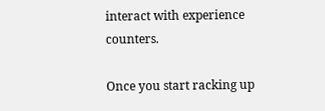interact with experience counters.

Once you start racking up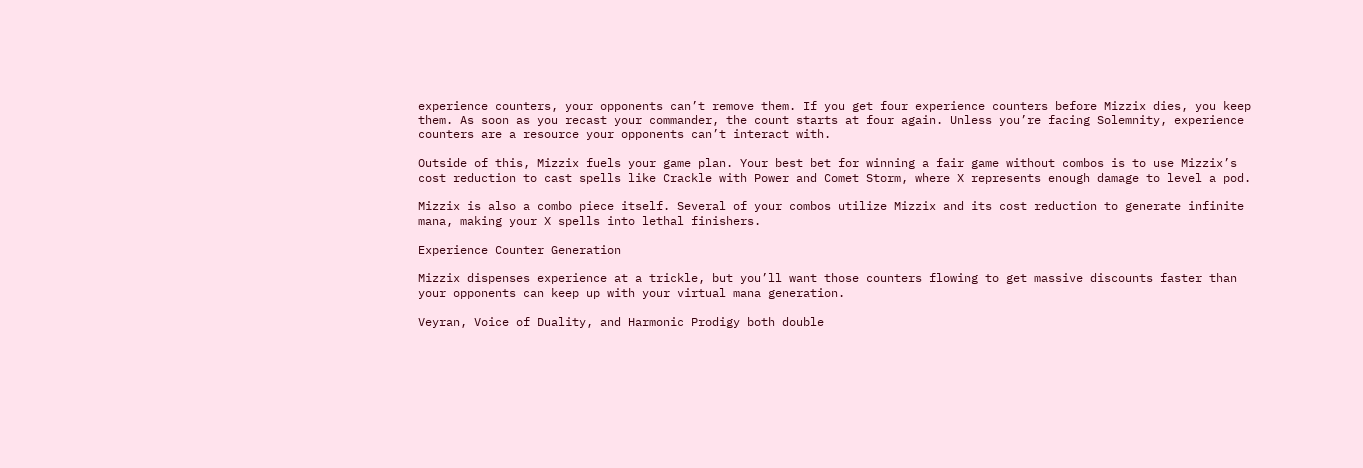experience counters, your opponents can’t remove them. If you get four experience counters before Mizzix dies, you keep them. As soon as you recast your commander, the count starts at four again. Unless you’re facing Solemnity, experience counters are a resource your opponents can’t interact with.

Outside of this, Mizzix fuels your game plan. Your best bet for winning a fair game without combos is to use Mizzix’s cost reduction to cast spells like Crackle with Power and Comet Storm, where X represents enough damage to level a pod.

Mizzix is also a combo piece itself. Several of your combos utilize Mizzix and its cost reduction to generate infinite mana, making your X spells into lethal finishers.

Experience Counter Generation

Mizzix dispenses experience at a trickle, but you’ll want those counters flowing to get massive discounts faster than your opponents can keep up with your virtual mana generation.

Veyran, Voice of Duality, and Harmonic Prodigy both double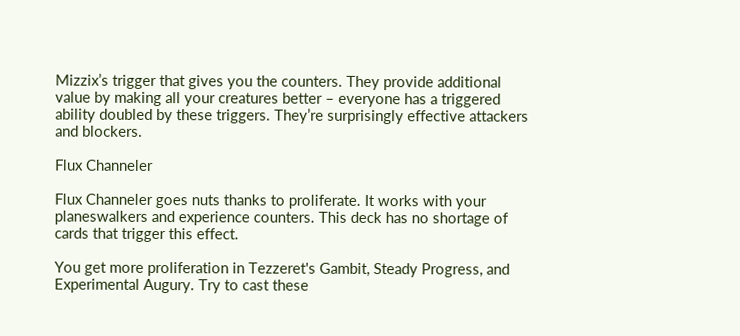Mizzix’s trigger that gives you the counters. They provide additional value by making all your creatures better – everyone has a triggered ability doubled by these triggers. They’re surprisingly effective attackers and blockers.

Flux Channeler

Flux Channeler goes nuts thanks to proliferate. It works with your planeswalkers and experience counters. This deck has no shortage of cards that trigger this effect.

You get more proliferation in Tezzeret's Gambit, Steady Progress, and Experimental Augury. Try to cast these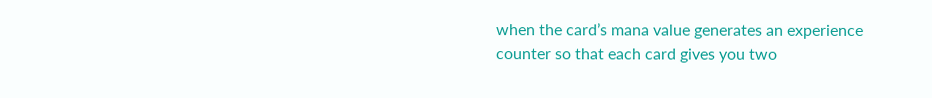when the card’s mana value generates an experience counter so that each card gives you two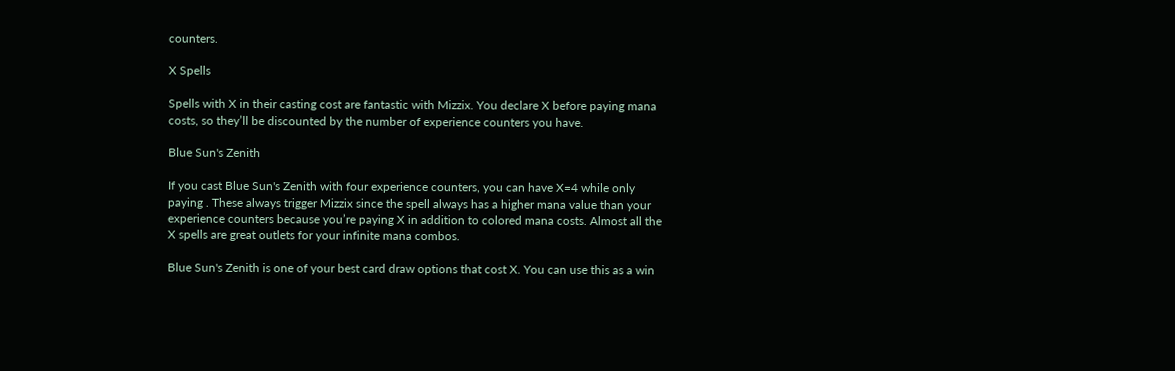counters.

X Spells

Spells with X in their casting cost are fantastic with Mizzix. You declare X before paying mana costs, so they’ll be discounted by the number of experience counters you have.

Blue Sun's Zenith

If you cast Blue Sun's Zenith with four experience counters, you can have X=4 while only paying . These always trigger Mizzix since the spell always has a higher mana value than your experience counters because you’re paying X in addition to colored mana costs. Almost all the X spells are great outlets for your infinite mana combos.

Blue Sun's Zenith is one of your best card draw options that cost X. You can use this as a win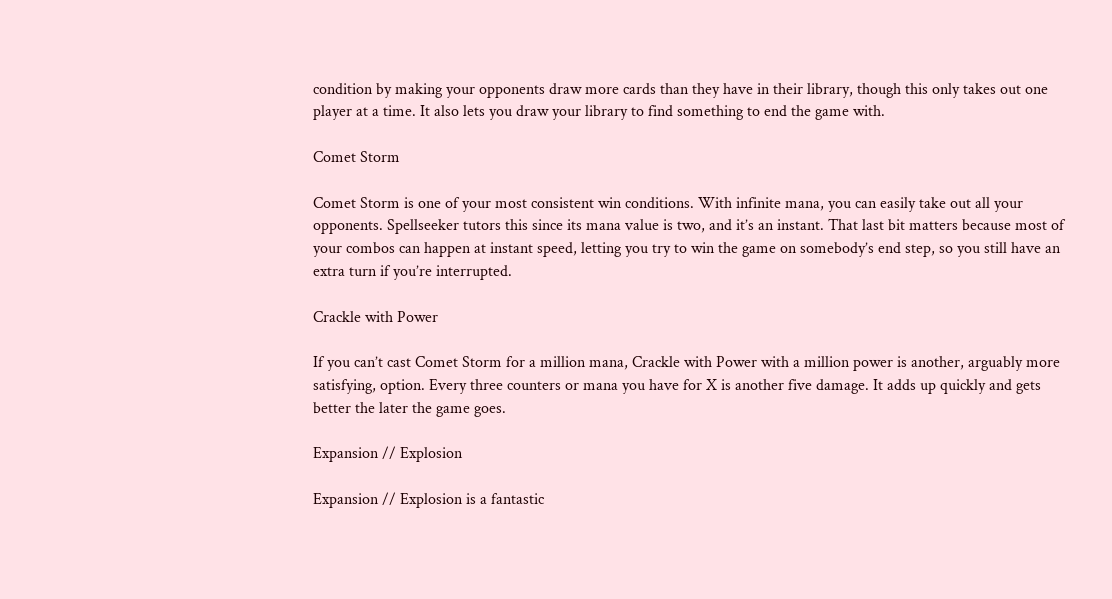condition by making your opponents draw more cards than they have in their library, though this only takes out one player at a time. It also lets you draw your library to find something to end the game with.

Comet Storm

Comet Storm is one of your most consistent win conditions. With infinite mana, you can easily take out all your opponents. Spellseeker tutors this since its mana value is two, and it’s an instant. That last bit matters because most of your combos can happen at instant speed, letting you try to win the game on somebody’s end step, so you still have an extra turn if you’re interrupted.

Crackle with Power

If you can’t cast Comet Storm for a million mana, Crackle with Power with a million power is another, arguably more satisfying, option. Every three counters or mana you have for X is another five damage. It adds up quickly and gets better the later the game goes.

Expansion // Explosion

Expansion // Explosion is a fantastic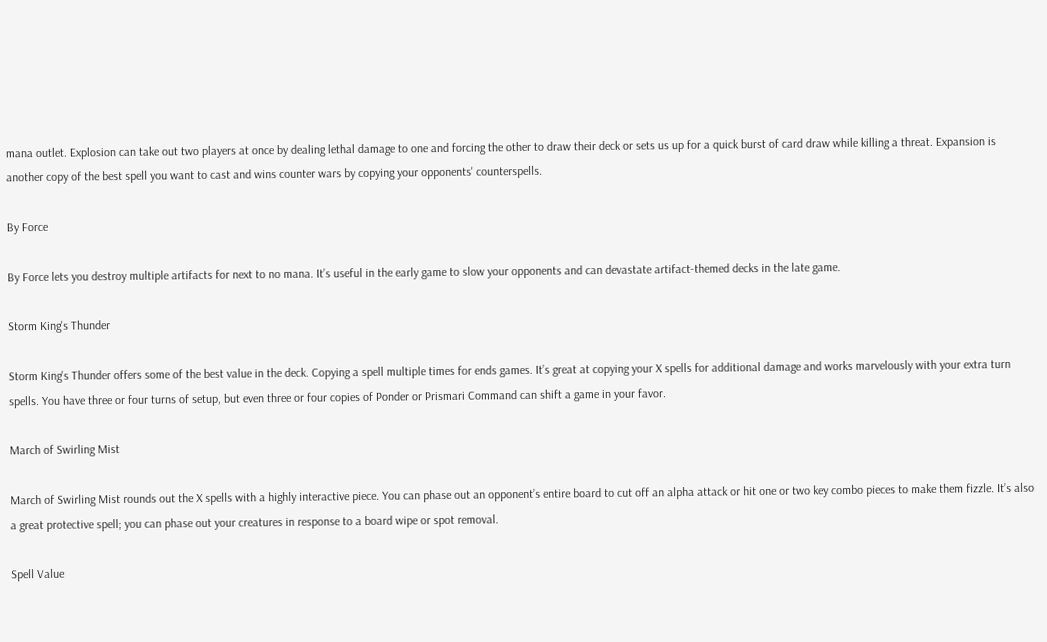mana outlet. Explosion can take out two players at once by dealing lethal damage to one and forcing the other to draw their deck or sets us up for a quick burst of card draw while killing a threat. Expansion is another copy of the best spell you want to cast and wins counter wars by copying your opponents' counterspells.

By Force

By Force lets you destroy multiple artifacts for next to no mana. It’s useful in the early game to slow your opponents and can devastate artifact-themed decks in the late game.

Storm King's Thunder

Storm King's Thunder offers some of the best value in the deck. Copying a spell multiple times for ends games. It’s great at copying your X spells for additional damage and works marvelously with your extra turn spells. You have three or four turns of setup, but even three or four copies of Ponder or Prismari Command can shift a game in your favor.

March of Swirling Mist

March of Swirling Mist rounds out the X spells with a highly interactive piece. You can phase out an opponent’s entire board to cut off an alpha attack or hit one or two key combo pieces to make them fizzle. It’s also a great protective spell; you can phase out your creatures in response to a board wipe or spot removal.

Spell Value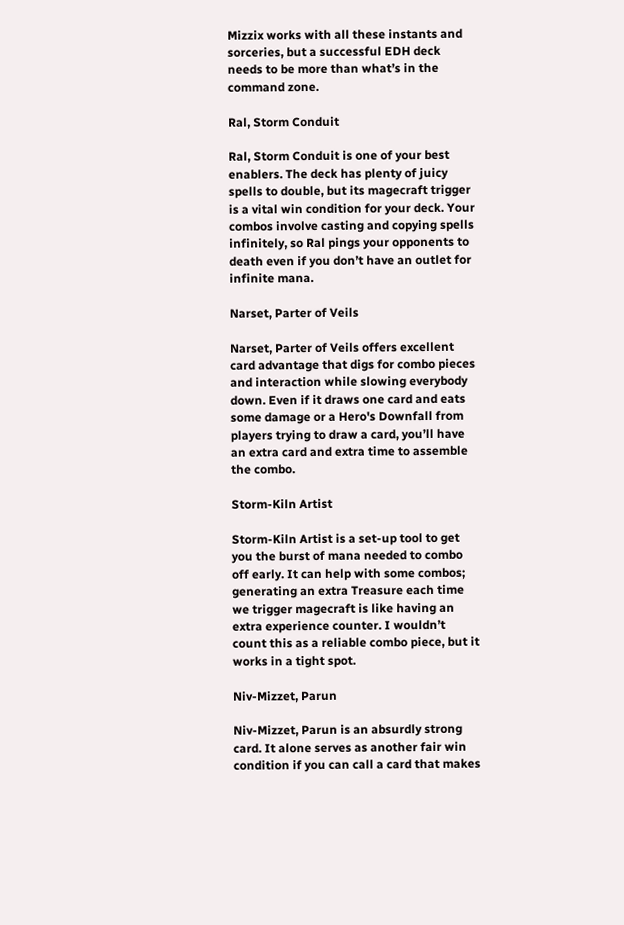Mizzix works with all these instants and sorceries, but a successful EDH deck needs to be more than what’s in the command zone.

Ral, Storm Conduit

Ral, Storm Conduit is one of your best enablers. The deck has plenty of juicy spells to double, but its magecraft trigger is a vital win condition for your deck. Your combos involve casting and copying spells infinitely, so Ral pings your opponents to death even if you don’t have an outlet for infinite mana.

Narset, Parter of Veils

Narset, Parter of Veils offers excellent card advantage that digs for combo pieces and interaction while slowing everybody down. Even if it draws one card and eats some damage or a Hero's Downfall from players trying to draw a card, you’ll have an extra card and extra time to assemble the combo.

Storm-Kiln Artist

Storm-Kiln Artist is a set-up tool to get you the burst of mana needed to combo off early. It can help with some combos; generating an extra Treasure each time we trigger magecraft is like having an extra experience counter. I wouldn’t count this as a reliable combo piece, but it works in a tight spot.

Niv-Mizzet, Parun

Niv-Mizzet, Parun is an absurdly strong card. It alone serves as another fair win condition if you can call a card that makes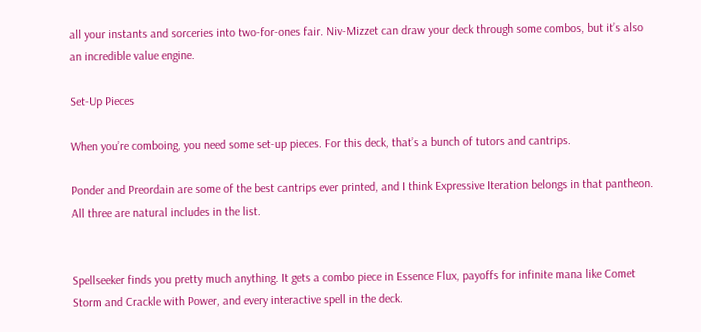all your instants and sorceries into two-for-ones fair. Niv-Mizzet can draw your deck through some combos, but it’s also an incredible value engine.

Set-Up Pieces

When you’re comboing, you need some set-up pieces. For this deck, that’s a bunch of tutors and cantrips.

Ponder and Preordain are some of the best cantrips ever printed, and I think Expressive Iteration belongs in that pantheon. All three are natural includes in the list.


Spellseeker finds you pretty much anything. It gets a combo piece in Essence Flux, payoffs for infinite mana like Comet Storm and Crackle with Power, and every interactive spell in the deck.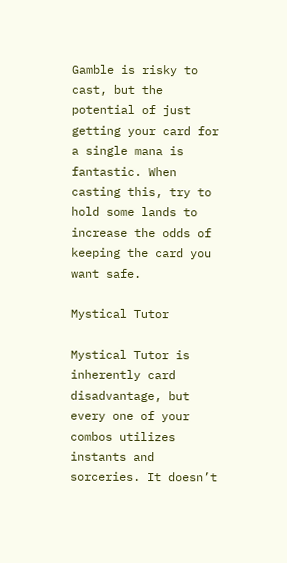Gamble is risky to cast, but the potential of just getting your card for a single mana is fantastic. When casting this, try to hold some lands to increase the odds of keeping the card you want safe.

Mystical Tutor

Mystical Tutor is inherently card disadvantage, but every one of your combos utilizes instants and sorceries. It doesn’t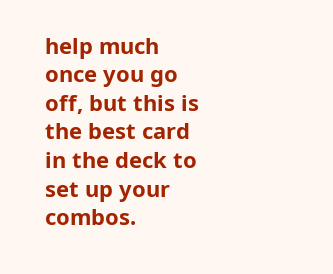help much once you go off, but this is the best card in the deck to set up your combos.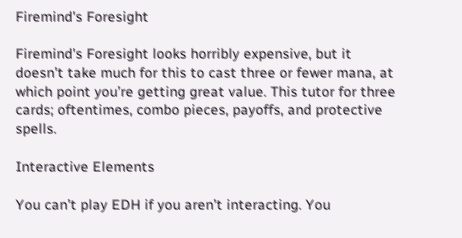Firemind's Foresight

Firemind's Foresight looks horribly expensive, but it doesn’t take much for this to cast three or fewer mana, at which point you’re getting great value. This tutor for three cards; oftentimes, combo pieces, payoffs, and protective spells.

Interactive Elements

You can’t play EDH if you aren’t interacting. You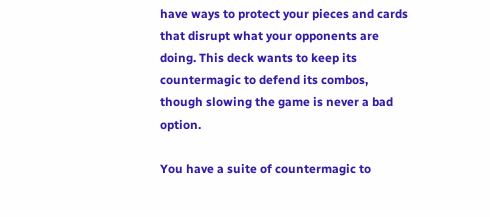have ways to protect your pieces and cards that disrupt what your opponents are doing. This deck wants to keep its countermagic to defend its combos, though slowing the game is never a bad option.

You have a suite of countermagic to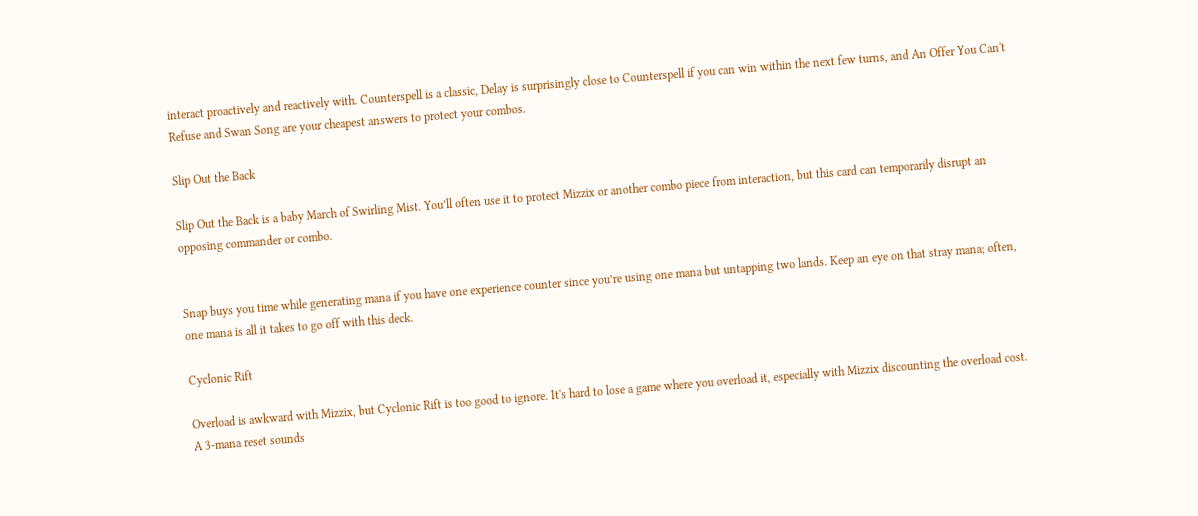interact proactively and reactively with. Counterspell is a classic, Delay is surprisingly close to Counterspell if you can win within the next few turns, and An Offer You Can't Refuse and Swan Song are your cheapest answers to protect your combos.

Slip Out the Back

Slip Out the Back is a baby March of Swirling Mist. You’ll often use it to protect Mizzix or another combo piece from interaction, but this card can temporarily disrupt an opposing commander or combo.


Snap buys you time while generating mana if you have one experience counter since you’re using one mana but untapping two lands. Keep an eye on that stray mana; often, one mana is all it takes to go off with this deck.

Cyclonic Rift

Overload is awkward with Mizzix, but Cyclonic Rift is too good to ignore. It's hard to lose a game where you overload it, especially with Mizzix discounting the overload cost. A 3-mana reset sounds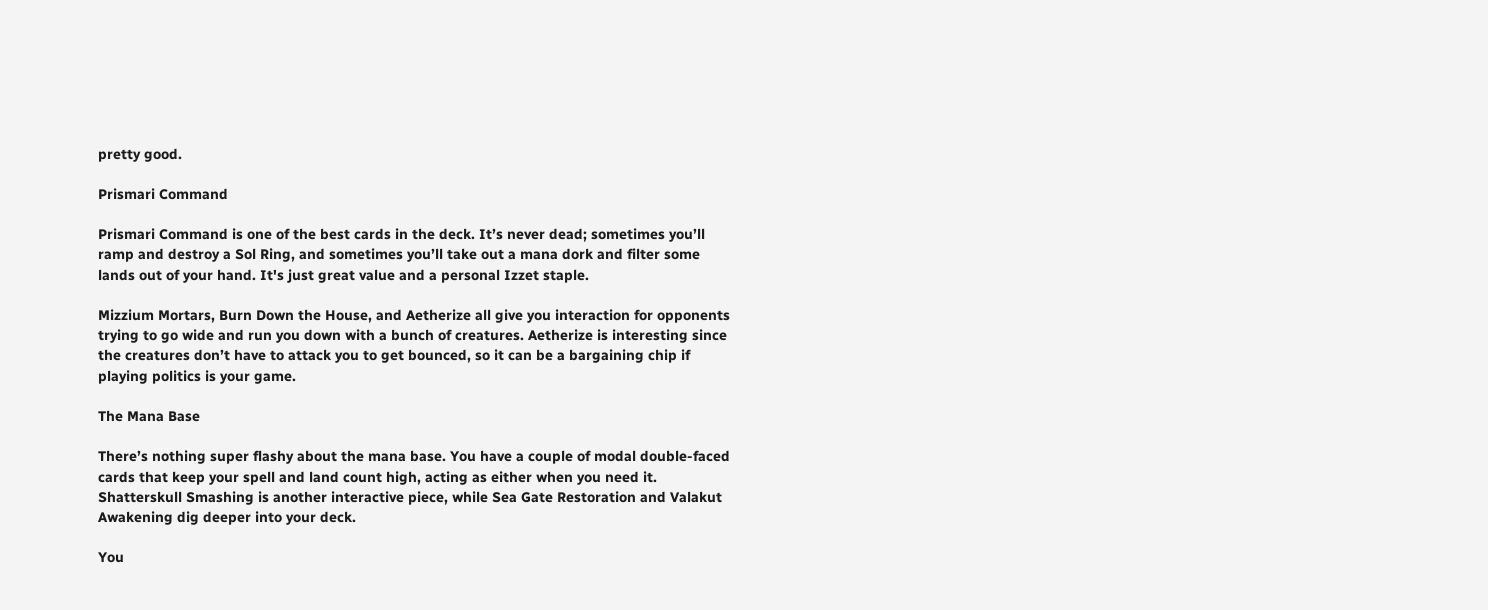pretty good.

Prismari Command

Prismari Command is one of the best cards in the deck. It’s never dead; sometimes you’ll ramp and destroy a Sol Ring, and sometimes you’ll take out a mana dork and filter some lands out of your hand. It's just great value and a personal Izzet staple.

Mizzium Mortars, Burn Down the House, and Aetherize all give you interaction for opponents trying to go wide and run you down with a bunch of creatures. Aetherize is interesting since the creatures don’t have to attack you to get bounced, so it can be a bargaining chip if playing politics is your game.

The Mana Base

There’s nothing super flashy about the mana base. You have a couple of modal double-faced cards that keep your spell and land count high, acting as either when you need it. Shatterskull Smashing is another interactive piece, while Sea Gate Restoration and Valakut Awakening dig deeper into your deck.

You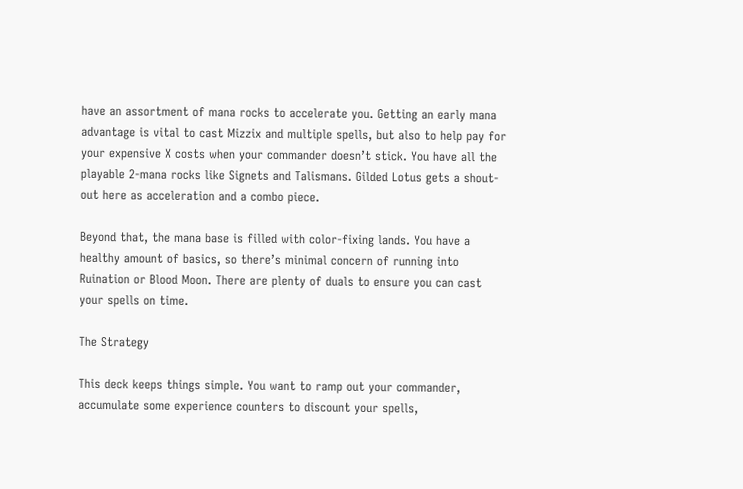have an assortment of mana rocks to accelerate you. Getting an early mana advantage is vital to cast Mizzix and multiple spells, but also to help pay for your expensive X costs when your commander doesn’t stick. You have all the playable 2-mana rocks like Signets and Talismans. Gilded Lotus gets a shout-out here as acceleration and a combo piece.

Beyond that, the mana base is filled with color-fixing lands. You have a healthy amount of basics, so there’s minimal concern of running into Ruination or Blood Moon. There are plenty of duals to ensure you can cast your spells on time.

The Strategy

This deck keeps things simple. You want to ramp out your commander, accumulate some experience counters to discount your spells,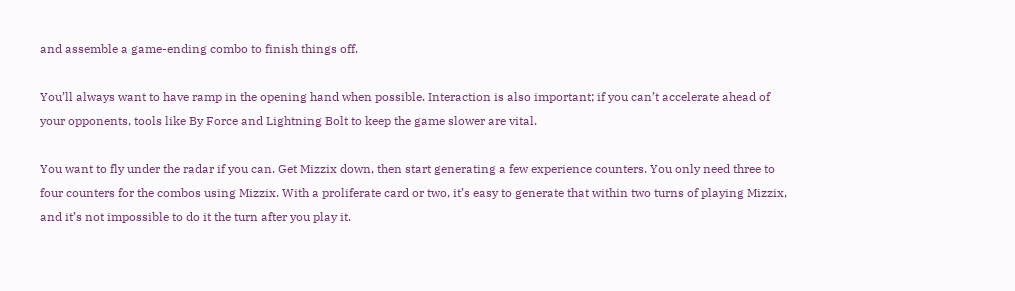and assemble a game-ending combo to finish things off.

You’ll always want to have ramp in the opening hand when possible. Interaction is also important; if you can’t accelerate ahead of your opponents, tools like By Force and Lightning Bolt to keep the game slower are vital.

You want to fly under the radar if you can. Get Mizzix down, then start generating a few experience counters. You only need three to four counters for the combos using Mizzix. With a proliferate card or two, it’s easy to generate that within two turns of playing Mizzix, and it’s not impossible to do it the turn after you play it.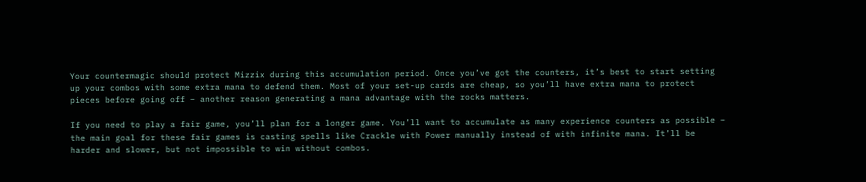Your countermagic should protect Mizzix during this accumulation period. Once you’ve got the counters, it’s best to start setting up your combos with some extra mana to defend them. Most of your set-up cards are cheap, so you’ll have extra mana to protect pieces before going off – another reason generating a mana advantage with the rocks matters.

If you need to play a fair game, you’ll plan for a longer game. You’ll want to accumulate as many experience counters as possible – the main goal for these fair games is casting spells like Crackle with Power manually instead of with infinite mana. It’ll be harder and slower, but not impossible to win without combos.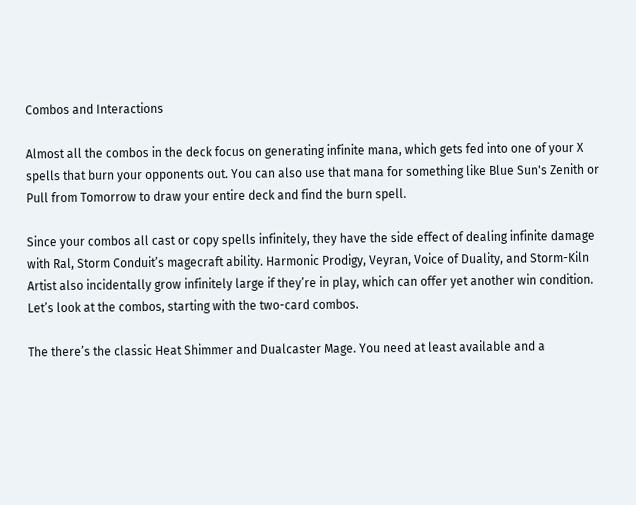Combos and Interactions

Almost all the combos in the deck focus on generating infinite mana, which gets fed into one of your X spells that burn your opponents out. You can also use that mana for something like Blue Sun's Zenith or Pull from Tomorrow to draw your entire deck and find the burn spell.

Since your combos all cast or copy spells infinitely, they have the side effect of dealing infinite damage with Ral, Storm Conduit’s magecraft ability. Harmonic Prodigy, Veyran, Voice of Duality, and Storm-Kiln Artist also incidentally grow infinitely large if they’re in play, which can offer yet another win condition. Let’s look at the combos, starting with the two-card combos.

The there’s the classic Heat Shimmer and Dualcaster Mage. You need at least available and a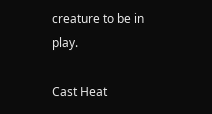creature to be in play.

Cast Heat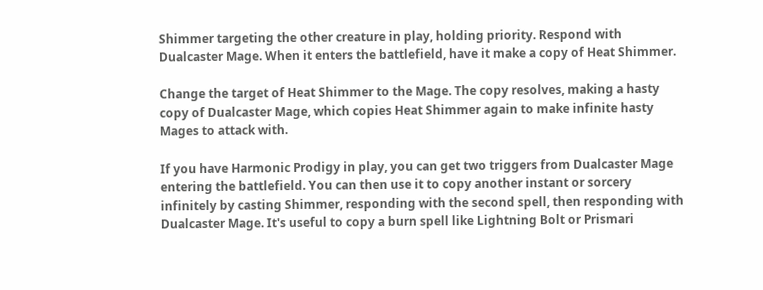Shimmer targeting the other creature in play, holding priority. Respond with Dualcaster Mage. When it enters the battlefield, have it make a copy of Heat Shimmer.

Change the target of Heat Shimmer to the Mage. The copy resolves, making a hasty copy of Dualcaster Mage, which copies Heat Shimmer again to make infinite hasty Mages to attack with.

If you have Harmonic Prodigy in play, you can get two triggers from Dualcaster Mage entering the battlefield. You can then use it to copy another instant or sorcery infinitely by casting Shimmer, responding with the second spell, then responding with Dualcaster Mage. It's useful to copy a burn spell like Lightning Bolt or Prismari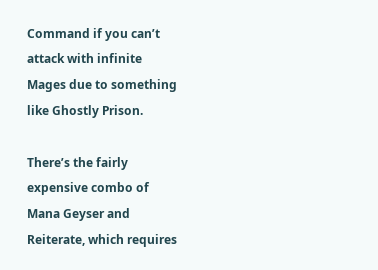Command if you can’t attack with infinite Mages due to something like Ghostly Prison.

There’s the fairly expensive combo of Mana Geyser and Reiterate, which requires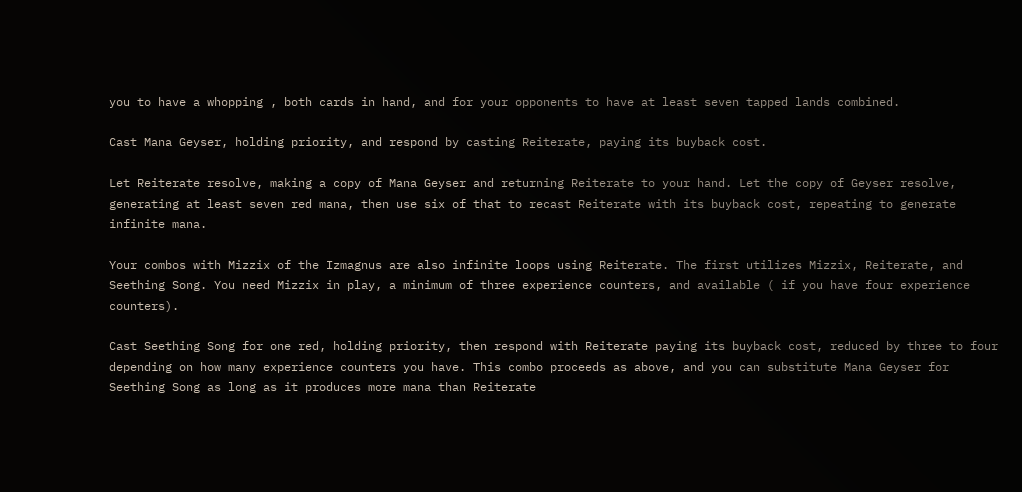you to have a whopping , both cards in hand, and for your opponents to have at least seven tapped lands combined.

Cast Mana Geyser, holding priority, and respond by casting Reiterate, paying its buyback cost.

Let Reiterate resolve, making a copy of Mana Geyser and returning Reiterate to your hand. Let the copy of Geyser resolve, generating at least seven red mana, then use six of that to recast Reiterate with its buyback cost, repeating to generate infinite mana.

Your combos with Mizzix of the Izmagnus are also infinite loops using Reiterate. The first utilizes Mizzix, Reiterate, and Seething Song. You need Mizzix in play, a minimum of three experience counters, and available ( if you have four experience counters).

Cast Seething Song for one red, holding priority, then respond with Reiterate paying its buyback cost, reduced by three to four depending on how many experience counters you have. This combo proceeds as above, and you can substitute Mana Geyser for Seething Song as long as it produces more mana than Reiterate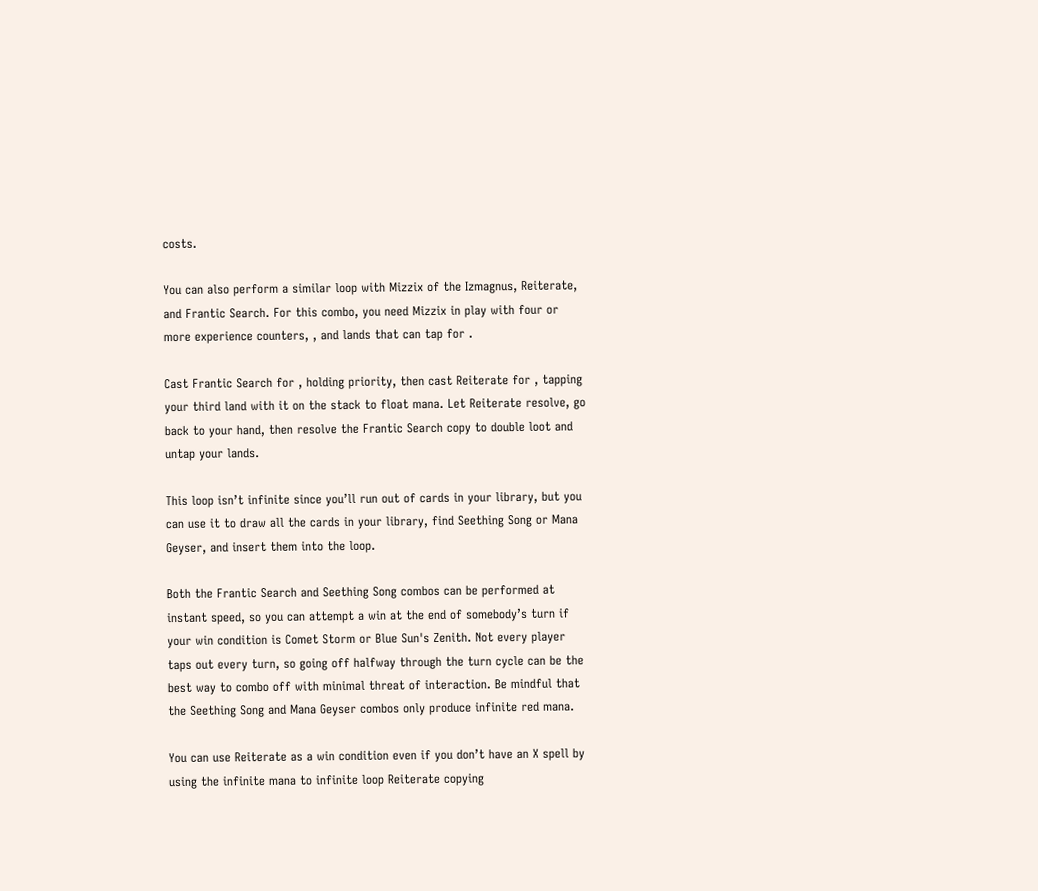costs.

You can also perform a similar loop with Mizzix of the Izmagnus, Reiterate, and Frantic Search. For this combo, you need Mizzix in play with four or more experience counters, , and lands that can tap for .

Cast Frantic Search for , holding priority, then cast Reiterate for , tapping your third land with it on the stack to float mana. Let Reiterate resolve, go back to your hand, then resolve the Frantic Search copy to double loot and untap your lands.

This loop isn’t infinite since you’ll run out of cards in your library, but you can use it to draw all the cards in your library, find Seething Song or Mana Geyser, and insert them into the loop.

Both the Frantic Search and Seething Song combos can be performed at instant speed, so you can attempt a win at the end of somebody’s turn if your win condition is Comet Storm or Blue Sun's Zenith. Not every player taps out every turn, so going off halfway through the turn cycle can be the best way to combo off with minimal threat of interaction. Be mindful that the Seething Song and Mana Geyser combos only produce infinite red mana.

You can use Reiterate as a win condition even if you don’t have an X spell by using the infinite mana to infinite loop Reiterate copying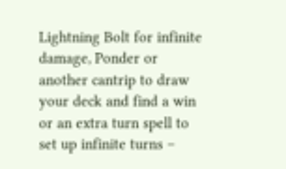Lightning Bolt for infinite damage, Ponder or another cantrip to draw your deck and find a win or an extra turn spell to set up infinite turns –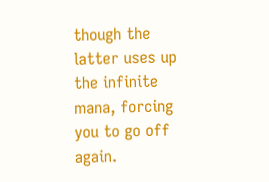though the latter uses up the infinite mana, forcing you to go off again.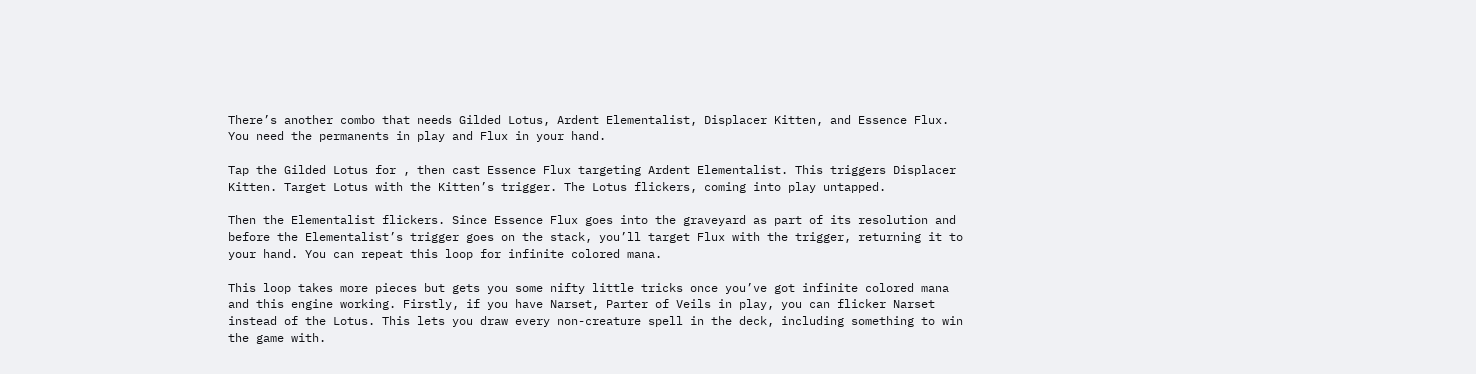There’s another combo that needs Gilded Lotus, Ardent Elementalist, Displacer Kitten, and Essence Flux. You need the permanents in play and Flux in your hand.

Tap the Gilded Lotus for , then cast Essence Flux targeting Ardent Elementalist. This triggers Displacer Kitten. Target Lotus with the Kitten’s trigger. The Lotus flickers, coming into play untapped.

Then the Elementalist flickers. Since Essence Flux goes into the graveyard as part of its resolution and before the Elementalist’s trigger goes on the stack, you’ll target Flux with the trigger, returning it to your hand. You can repeat this loop for infinite colored mana.

This loop takes more pieces but gets you some nifty little tricks once you’ve got infinite colored mana and this engine working. Firstly, if you have Narset, Parter of Veils in play, you can flicker Narset instead of the Lotus. This lets you draw every non-creature spell in the deck, including something to win the game with.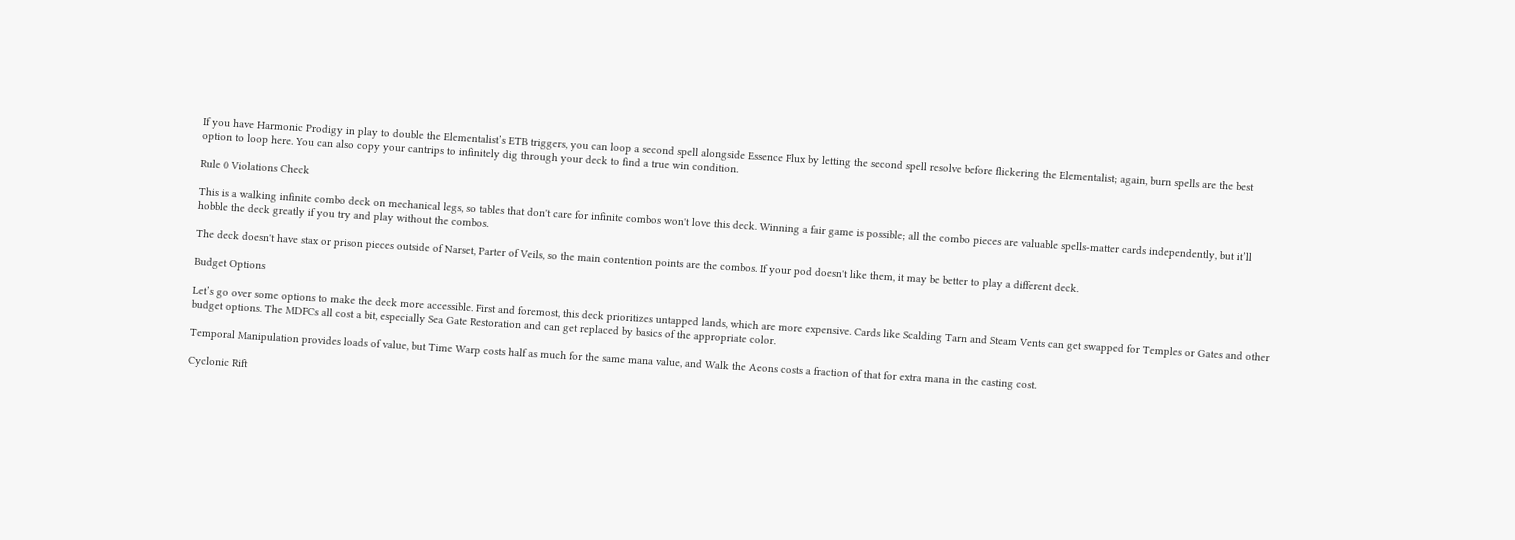If you have Harmonic Prodigy in play to double the Elementalist’s ETB triggers, you can loop a second spell alongside Essence Flux by letting the second spell resolve before flickering the Elementalist; again, burn spells are the best option to loop here. You can also copy your cantrips to infinitely dig through your deck to find a true win condition.

Rule 0 Violations Check

This is a walking infinite combo deck on mechanical legs, so tables that don't care for infinite combos won't love this deck. Winning a fair game is possible; all the combo pieces are valuable spells-matter cards independently, but it’ll hobble the deck greatly if you try and play without the combos.

The deck doesn't have stax or prison pieces outside of Narset, Parter of Veils, so the main contention points are the combos. If your pod doesn't like them, it may be better to play a different deck.

Budget Options

Let’s go over some options to make the deck more accessible. First and foremost, this deck prioritizes untapped lands, which are more expensive. Cards like Scalding Tarn and Steam Vents can get swapped for Temples or Gates and other budget options. The MDFCs all cost a bit, especially Sea Gate Restoration and can get replaced by basics of the appropriate color.

Temporal Manipulation provides loads of value, but Time Warp costs half as much for the same mana value, and Walk the Aeons costs a fraction of that for extra mana in the casting cost.

Cyclonic Rift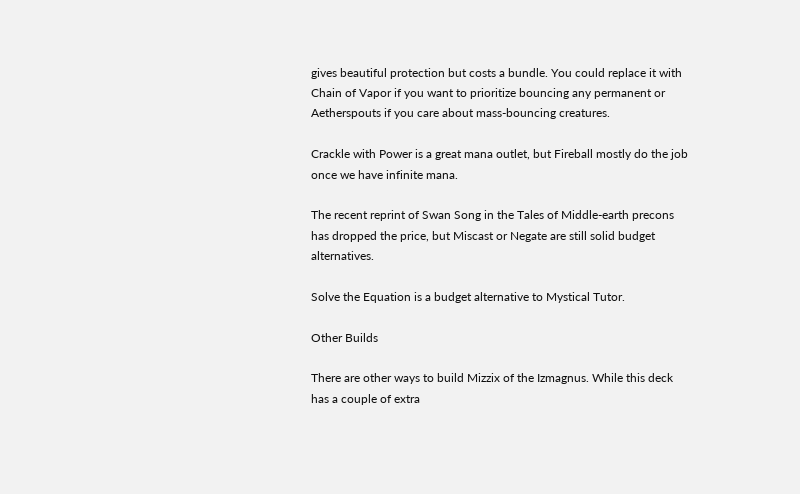gives beautiful protection but costs a bundle. You could replace it with Chain of Vapor if you want to prioritize bouncing any permanent or Aetherspouts if you care about mass-bouncing creatures.

Crackle with Power is a great mana outlet, but Fireball mostly do the job once we have infinite mana.

The recent reprint of Swan Song in the Tales of Middle-earth precons has dropped the price, but Miscast or Negate are still solid budget alternatives.

Solve the Equation is a budget alternative to Mystical Tutor.

Other Builds

There are other ways to build Mizzix of the Izmagnus. While this deck has a couple of extra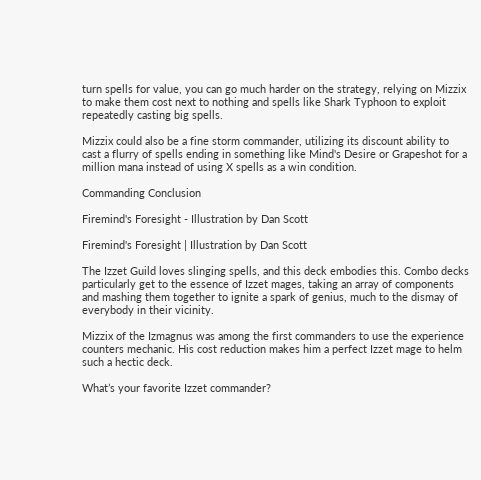turn spells for value, you can go much harder on the strategy, relying on Mizzix to make them cost next to nothing and spells like Shark Typhoon to exploit repeatedly casting big spells.

Mizzix could also be a fine storm commander, utilizing its discount ability to cast a flurry of spells ending in something like Mind's Desire or Grapeshot for a million mana instead of using X spells as a win condition.

Commanding Conclusion

Firemind's Foresight - Illustration by Dan Scott

Firemind's Foresight | Illustration by Dan Scott

The Izzet Guild loves slinging spells, and this deck embodies this. Combo decks particularly get to the essence of Izzet mages, taking an array of components and mashing them together to ignite a spark of genius, much to the dismay of everybody in their vicinity.

Mizzix of the Izmagnus was among the first commanders to use the experience counters mechanic. His cost reduction makes him a perfect Izzet mage to helm such a hectic deck.

What’s your favorite Izzet commander?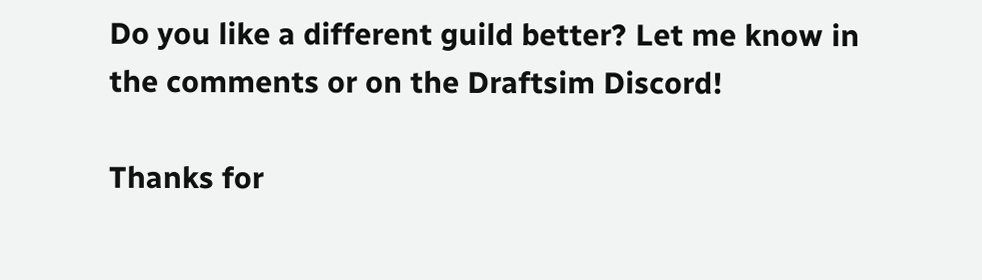Do you like a different guild better? Let me know in the comments or on the Draftsim Discord!

Thanks for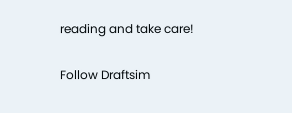reading and take care!

Follow Draftsim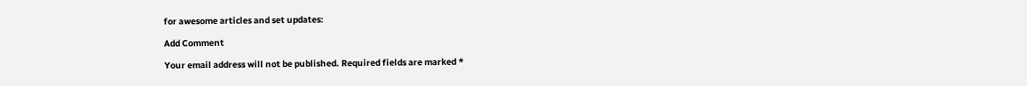for awesome articles and set updates:

Add Comment

Your email address will not be published. Required fields are marked *